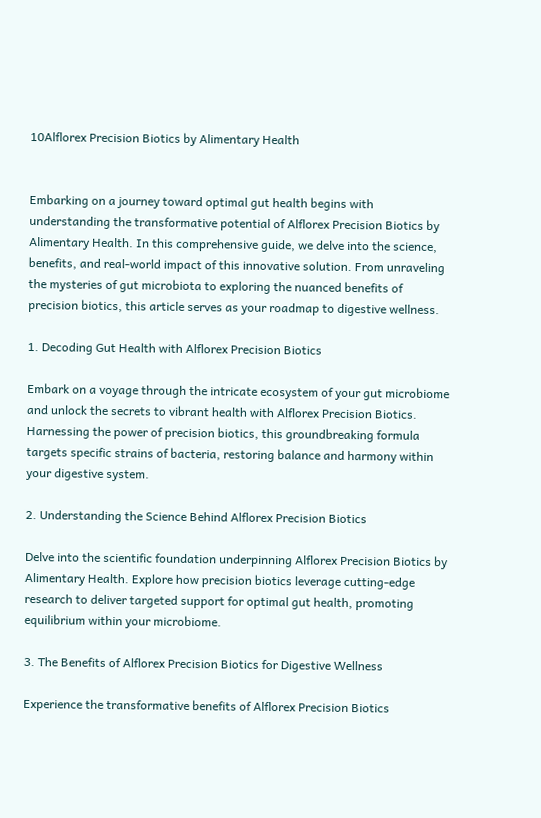10Alflorex Precision Biotics by Alimentary Health


Embarking on a journey toward optimal gut health begins with understanding the transformative potential of Alflorex Precision Biotics by Alimentary Health. In this comprehensive guide, we delve into the science, benefits, and real-world impact of this innovative solution. From unraveling the mysteries of gut microbiota to exploring the nuanced benefits of precision biotics, this article serves as your roadmap to digestive wellness.

1. Decoding Gut Health with Alflorex Precision Biotics

Embark on a voyage through the intricate ecosystem of your gut microbiome and unlock the secrets to vibrant health with Alflorex Precision Biotics. Harnessing the power of precision biotics, this groundbreaking formula targets specific strains of bacteria, restoring balance and harmony within your digestive system.

2. Understanding the Science Behind Alflorex Precision Biotics

Delve into the scientific foundation underpinning Alflorex Precision Biotics by Alimentary Health. Explore how precision biotics leverage cutting-edge research to deliver targeted support for optimal gut health, promoting equilibrium within your microbiome.

3. The Benefits of Alflorex Precision Biotics for Digestive Wellness

Experience the transformative benefits of Alflorex Precision Biotics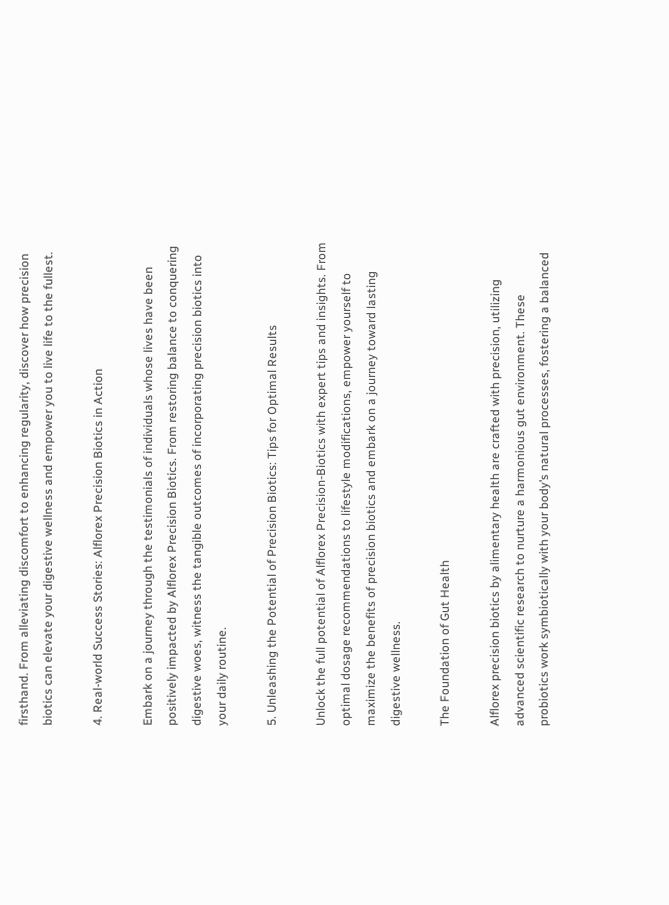firsthand. From alleviating discomfort to enhancing regularity, discover how precision biotics can elevate your digestive wellness and empower you to live life to the fullest.

4. Real-world Success Stories: Alflorex Precision Biotics in Action

Embark on a journey through the testimonials of individuals whose lives have been positively impacted by Alflorex Precision Biotics. From restoring balance to conquering digestive woes, witness the tangible outcomes of incorporating precision biotics into your daily routine.

5. Unleashing the Potential of Precision Biotics: Tips for Optimal Results

Unlock the full potential of Alflorex Precision-Biotics with expert tips and insights. From optimal dosage recommendations to lifestyle modifications, empower yourself to maximize the benefits of precision biotics and embark on a journey toward lasting digestive wellness.

The Foundation of Gut Health

Alflorex precision biotics by alimentary health are crafted with precision, utilizing advanced scientific research to nurture a harmonious gut environment. These probiotics work symbiotically with your body’s natural processes, fostering a balanced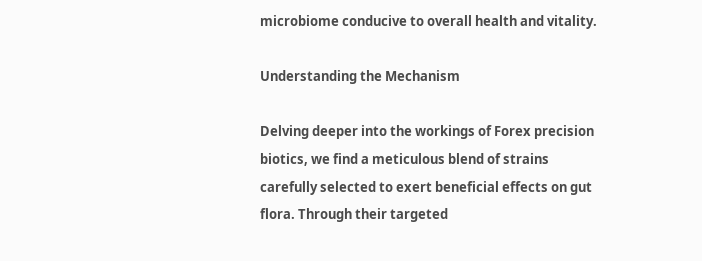microbiome conducive to overall health and vitality.

Understanding the Mechanism

Delving deeper into the workings of Forex precision biotics, we find a meticulous blend of strains carefully selected to exert beneficial effects on gut flora. Through their targeted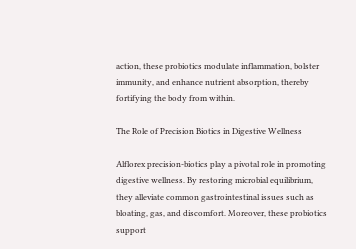action, these probiotics modulate inflammation, bolster immunity, and enhance nutrient absorption, thereby fortifying the body from within.

The Role of Precision Biotics in Digestive Wellness

Alflorex precision-biotics play a pivotal role in promoting digestive wellness. By restoring microbial equilibrium, they alleviate common gastrointestinal issues such as bloating, gas, and discomfort. Moreover, these probiotics support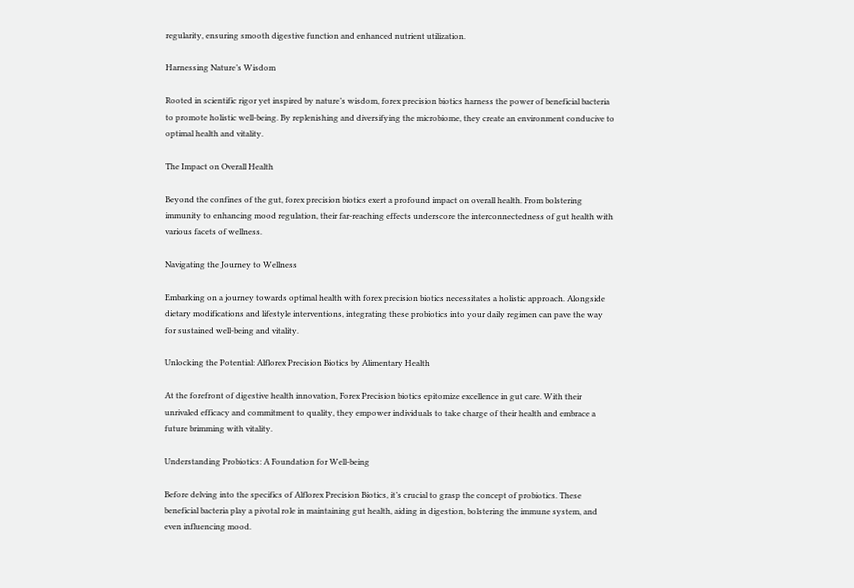regularity, ensuring smooth digestive function and enhanced nutrient utilization.

Harnessing Nature’s Wisdom

Rooted in scientific rigor yet inspired by nature’s wisdom, forex precision biotics harness the power of beneficial bacteria to promote holistic well-being. By replenishing and diversifying the microbiome, they create an environment conducive to optimal health and vitality.

The Impact on Overall Health

Beyond the confines of the gut, forex precision biotics exert a profound impact on overall health. From bolstering immunity to enhancing mood regulation, their far-reaching effects underscore the interconnectedness of gut health with various facets of wellness.

Navigating the Journey to Wellness

Embarking on a journey towards optimal health with forex precision biotics necessitates a holistic approach. Alongside dietary modifications and lifestyle interventions, integrating these probiotics into your daily regimen can pave the way for sustained well-being and vitality.

Unlocking the Potential: Alflorex Precision Biotics by Alimentary Health

At the forefront of digestive health innovation, Forex Precision biotics epitomize excellence in gut care. With their unrivaled efficacy and commitment to quality, they empower individuals to take charge of their health and embrace a future brimming with vitality.

Understanding Probiotics: A Foundation for Well-being

Before delving into the specifics of Alflorex Precision Biotics, it’s crucial to grasp the concept of probiotics. These beneficial bacteria play a pivotal role in maintaining gut health, aiding in digestion, bolstering the immune system, and even influencing mood.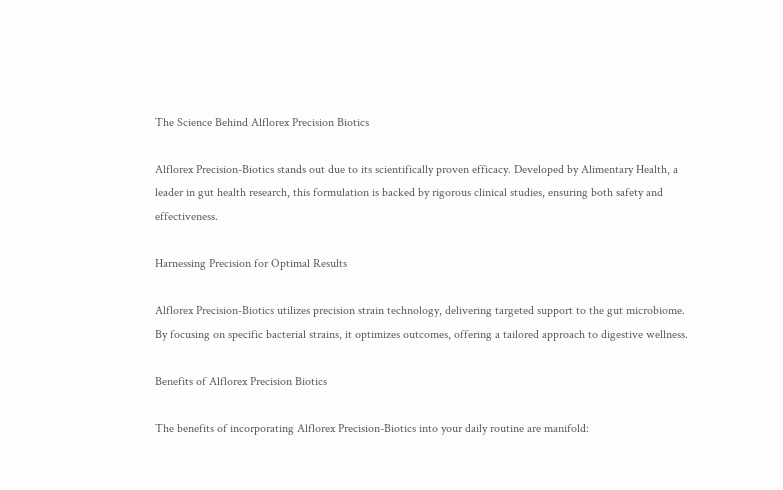The Science Behind Alflorex Precision Biotics

Alflorex Precision-Biotics stands out due to its scientifically proven efficacy. Developed by Alimentary Health, a leader in gut health research, this formulation is backed by rigorous clinical studies, ensuring both safety and effectiveness.

Harnessing Precision for Optimal Results

Alflorex Precision-Biotics utilizes precision strain technology, delivering targeted support to the gut microbiome. By focusing on specific bacterial strains, it optimizes outcomes, offering a tailored approach to digestive wellness.

Benefits of Alflorex Precision Biotics

The benefits of incorporating Alflorex Precision-Biotics into your daily routine are manifold: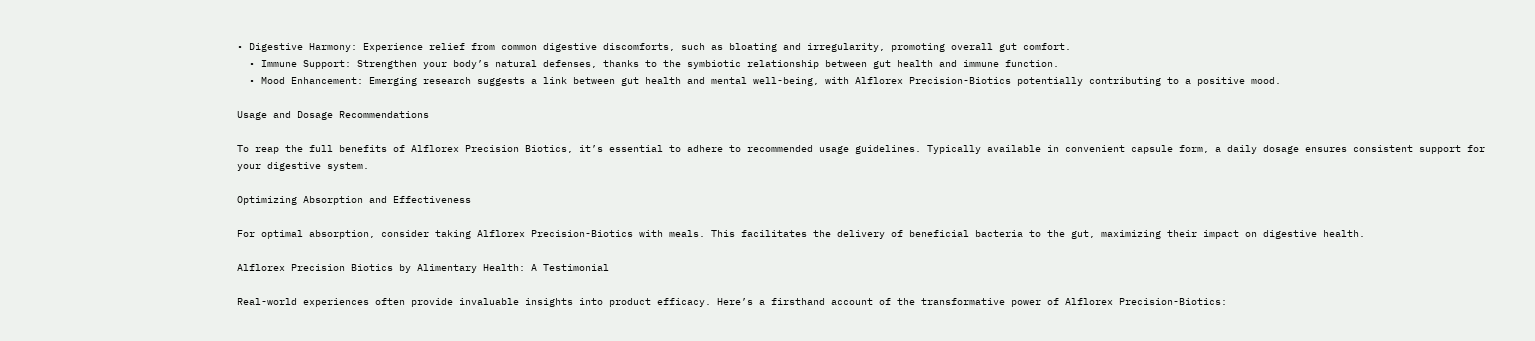• Digestive Harmony: Experience relief from common digestive discomforts, such as bloating and irregularity, promoting overall gut comfort.
  • Immune Support: Strengthen your body’s natural defenses, thanks to the symbiotic relationship between gut health and immune function.
  • Mood Enhancement: Emerging research suggests a link between gut health and mental well-being, with Alflorex Precision-Biotics potentially contributing to a positive mood.

Usage and Dosage Recommendations

To reap the full benefits of Alflorex Precision Biotics, it’s essential to adhere to recommended usage guidelines. Typically available in convenient capsule form, a daily dosage ensures consistent support for your digestive system.

Optimizing Absorption and Effectiveness

For optimal absorption, consider taking Alflorex Precision-Biotics with meals. This facilitates the delivery of beneficial bacteria to the gut, maximizing their impact on digestive health.

Alflorex Precision Biotics by Alimentary Health: A Testimonial

Real-world experiences often provide invaluable insights into product efficacy. Here’s a firsthand account of the transformative power of Alflorex Precision-Biotics: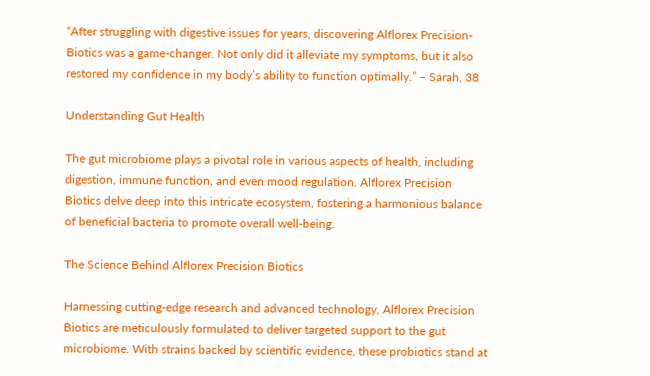“After struggling with digestive issues for years, discovering Alflorex Precision-Biotics was a game-changer. Not only did it alleviate my symptoms, but it also restored my confidence in my body’s ability to function optimally.” – Sarah, 38

Understanding Gut Health

The gut microbiome plays a pivotal role in various aspects of health, including digestion, immune function, and even mood regulation. Alflorex Precision Biotics delve deep into this intricate ecosystem, fostering a harmonious balance of beneficial bacteria to promote overall well-being.

The Science Behind Alflorex Precision Biotics

Harnessing cutting-edge research and advanced technology, Alflorex Precision Biotics are meticulously formulated to deliver targeted support to the gut microbiome. With strains backed by scientific evidence, these probiotics stand at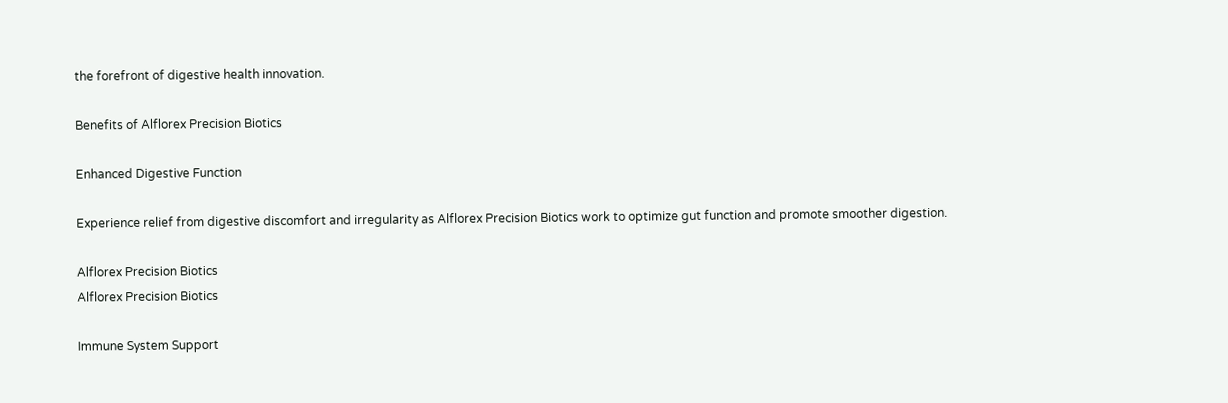the forefront of digestive health innovation.

Benefits of Alflorex Precision Biotics

Enhanced Digestive Function

Experience relief from digestive discomfort and irregularity as Alflorex Precision Biotics work to optimize gut function and promote smoother digestion.

Alflorex Precision Biotics
Alflorex Precision Biotics

Immune System Support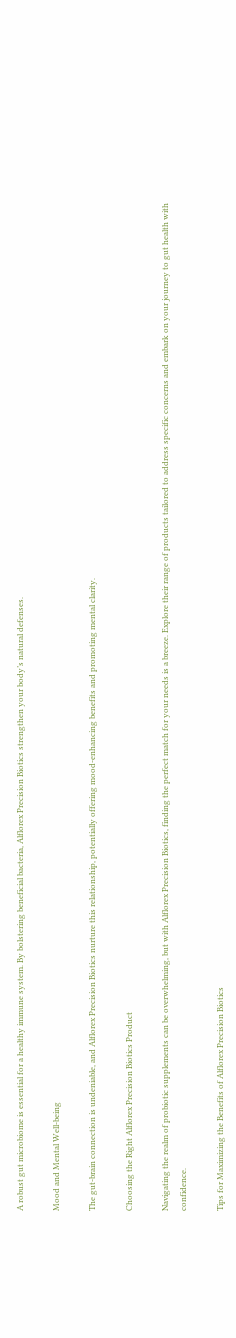A robust gut microbiome is essential for a healthy immune system. By bolstering beneficial bacteria, Alflorex Precision Biotics strengthen your body’s natural defenses.

Mood and Mental Well-being

The gut-brain connection is undeniable, and Alflorex Precision Biotics nurture this relationship, potentially offering mood-enhancing benefits and promoting mental clarity.

Choosing the Right Alflorex Precision Biotics Product

Navigating the realm of probiotic supplements can be overwhelming, but with Alflorex Precision Biotics, finding the perfect match for your needs is a breeze. Explore their range of products tailored to address specific concerns and embark on your journey to gut health with confidence.

Tips for Maximizing the Benefits of Alflorex Precision Biotics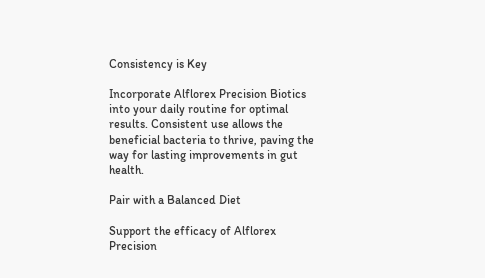Consistency is Key

Incorporate Alflorex Precision Biotics into your daily routine for optimal results. Consistent use allows the beneficial bacteria to thrive, paving the way for lasting improvements in gut health.

Pair with a Balanced Diet

Support the efficacy of Alflorex Precision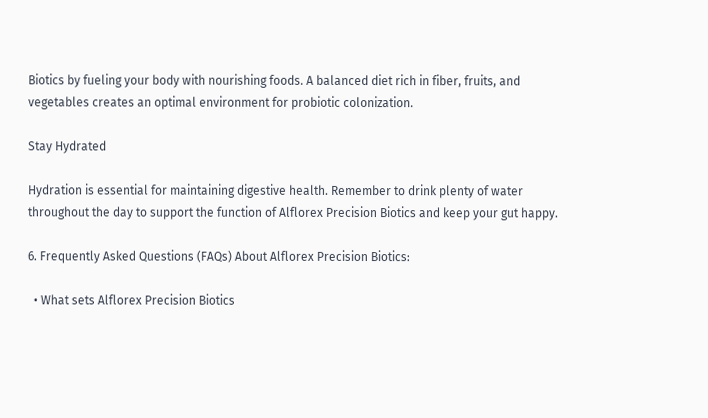Biotics by fueling your body with nourishing foods. A balanced diet rich in fiber, fruits, and vegetables creates an optimal environment for probiotic colonization.

Stay Hydrated

Hydration is essential for maintaining digestive health. Remember to drink plenty of water throughout the day to support the function of Alflorex Precision Biotics and keep your gut happy.

6. Frequently Asked Questions (FAQs) About Alflorex Precision Biotics:

  • What sets Alflorex Precision Biotics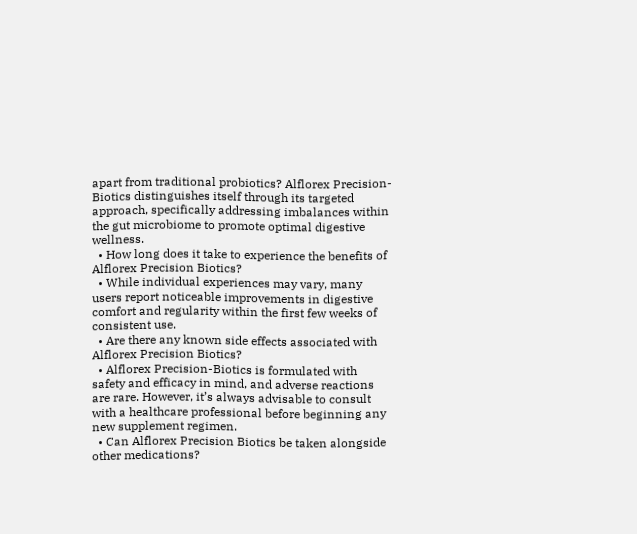apart from traditional probiotics? Alflorex Precision-Biotics distinguishes itself through its targeted approach, specifically addressing imbalances within the gut microbiome to promote optimal digestive wellness.
  • How long does it take to experience the benefits of Alflorex Precision Biotics?
  • While individual experiences may vary, many users report noticeable improvements in digestive comfort and regularity within the first few weeks of consistent use.
  • Are there any known side effects associated with Alflorex Precision Biotics?
  • Alflorex Precision-Biotics is formulated with safety and efficacy in mind, and adverse reactions are rare. However, it’s always advisable to consult with a healthcare professional before beginning any new supplement regimen.
  • Can Alflorex Precision Biotics be taken alongside other medications?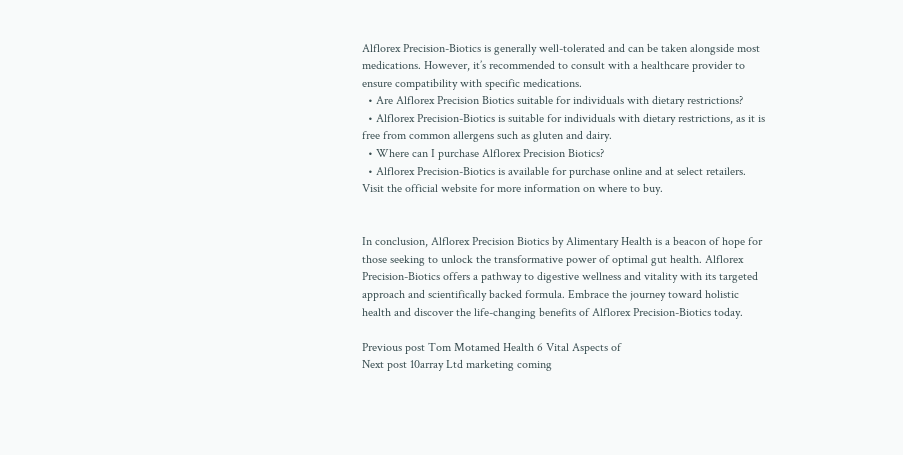Alflorex Precision-Biotics is generally well-tolerated and can be taken alongside most medications. However, it’s recommended to consult with a healthcare provider to ensure compatibility with specific medications.
  • Are Alflorex Precision Biotics suitable for individuals with dietary restrictions?
  • Alflorex Precision-Biotics is suitable for individuals with dietary restrictions, as it is free from common allergens such as gluten and dairy.
  • Where can I purchase Alflorex Precision Biotics?
  • Alflorex Precision-Biotics is available for purchase online and at select retailers. Visit the official website for more information on where to buy.


In conclusion, Alflorex Precision Biotics by Alimentary Health is a beacon of hope for those seeking to unlock the transformative power of optimal gut health. Alflorex Precision-Biotics offers a pathway to digestive wellness and vitality with its targeted approach and scientifically backed formula. Embrace the journey toward holistic health and discover the life-changing benefits of Alflorex Precision-Biotics today.

Previous post Tom Motamed Health 6 Vital Aspects of
Next post 10array Ltd marketing coming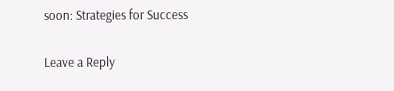soon: Strategies for Success

Leave a Reply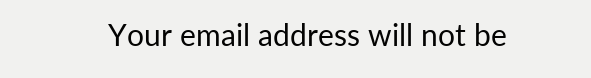Your email address will not be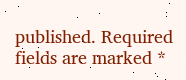published. Required fields are marked *